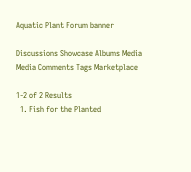Aquatic Plant Forum banner

Discussions Showcase Albums Media Media Comments Tags Marketplace

1-2 of 2 Results
  1. Fish for the Planted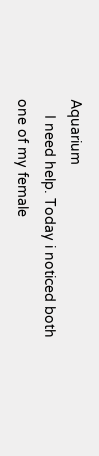Aquarium
    I need help. Today i noticed both one of my female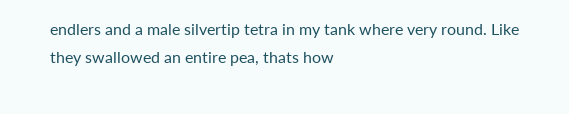endlers and a male silvertip tetra in my tank where very round. Like they swallowed an entire pea, thats how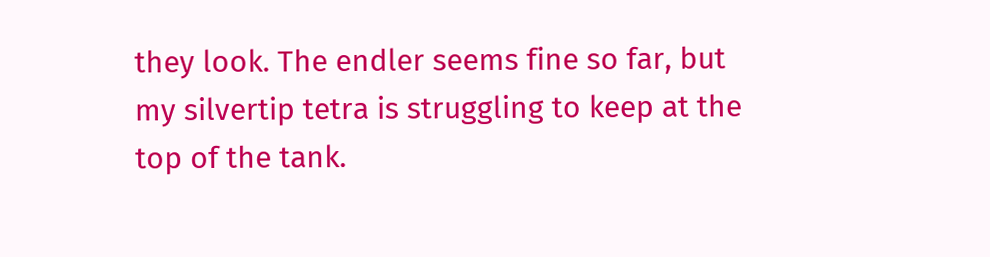they look. The endler seems fine so far, but my silvertip tetra is struggling to keep at the top of the tank.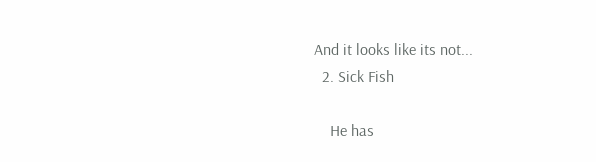And it looks like its not...
  2. Sick Fish

    He has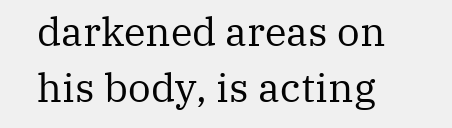darkened areas on his body, is acting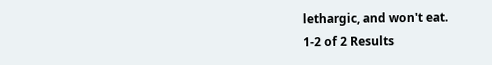lethargic, and won't eat.
1-2 of 2 Results